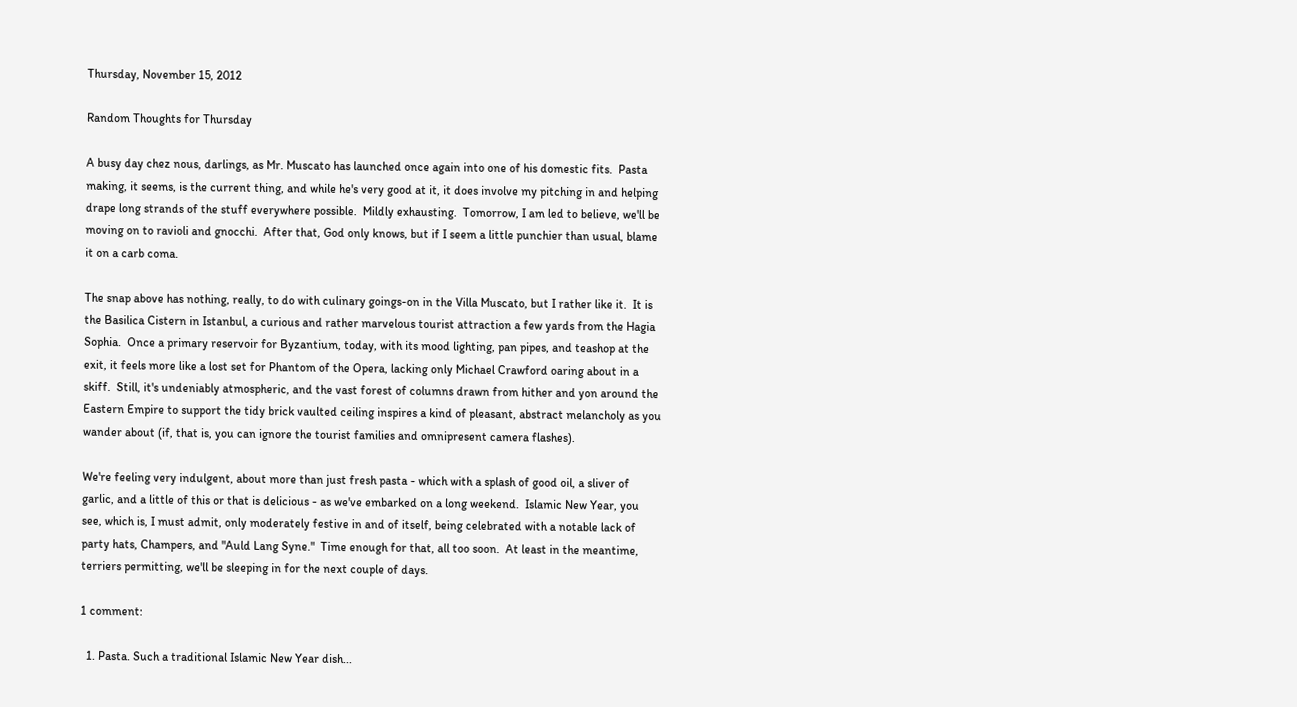Thursday, November 15, 2012

Random Thoughts for Thursday

A busy day chez nous, darlings, as Mr. Muscato has launched once again into one of his domestic fits.  Pasta making, it seems, is the current thing, and while he's very good at it, it does involve my pitching in and helping drape long strands of the stuff everywhere possible.  Mildly exhausting.  Tomorrow, I am led to believe, we'll be moving on to ravioli and gnocchi.  After that, God only knows, but if I seem a little punchier than usual, blame it on a carb coma.

The snap above has nothing, really, to do with culinary goings-on in the Villa Muscato, but I rather like it.  It is the Basilica Cistern in Istanbul, a curious and rather marvelous tourist attraction a few yards from the Hagia Sophia.  Once a primary reservoir for Byzantium, today, with its mood lighting, pan pipes, and teashop at the exit, it feels more like a lost set for Phantom of the Opera, lacking only Michael Crawford oaring about in a skiff.  Still, it's undeniably atmospheric, and the vast forest of columns drawn from hither and yon around the Eastern Empire to support the tidy brick vaulted ceiling inspires a kind of pleasant, abstract melancholy as you wander about (if, that is, you can ignore the tourist families and omnipresent camera flashes).

We're feeling very indulgent, about more than just fresh pasta - which with a splash of good oil, a sliver of garlic, and a little of this or that is delicious - as we've embarked on a long weekend.  Islamic New Year, you see, which is, I must admit, only moderately festive in and of itself, being celebrated with a notable lack of party hats, Champers, and "Auld Lang Syne."  Time enough for that, all too soon.  At least in the meantime, terriers permitting, we'll be sleeping in for the next couple of days.

1 comment:

  1. Pasta. Such a traditional Islamic New Year dish...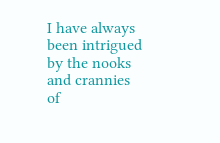I have always been intrigued by the nooks and crannies of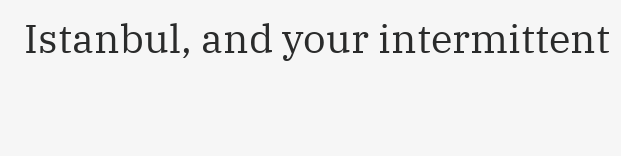Istanbul, and your intermittent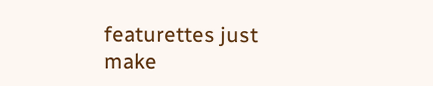featurettes just make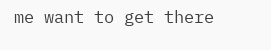me want to get there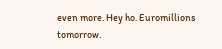even more. Hey ho. Euromillions tomorrow.